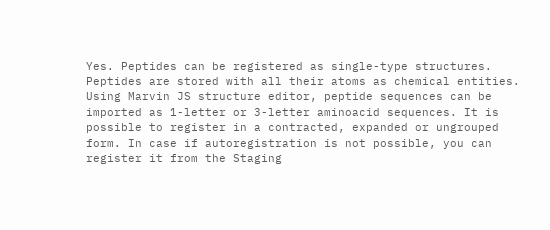Yes. Peptides can be registered as single-type structures. Peptides are stored with all their atoms as chemical entities. Using Marvin JS structure editor, peptide sequences can be imported as 1-letter or 3-letter aminoacid sequences. It is possible to register in a contracted, expanded or ungrouped form. In case if autoregistration is not possible, you can register it from the Staging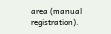area (manual registration).